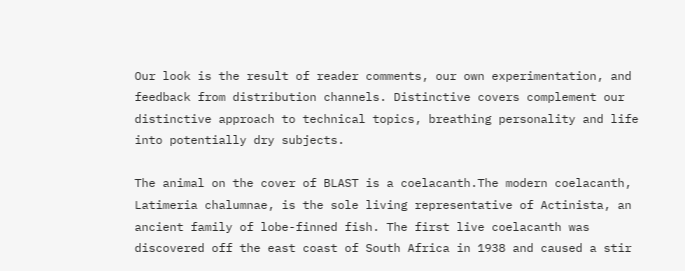Our look is the result of reader comments, our own experimentation, and feedback from distribution channels. Distinctive covers complement our distinctive approach to technical topics, breathing personality and life into potentially dry subjects.

The animal on the cover of BLAST is a coelacanth.The modern coelacanth, Latimeria chalumnae, is the sole living representative of Actinista, an ancient family of lobe-finned fish. The first live coelacanth was discovered off the east coast of South Africa in 1938 and caused a stir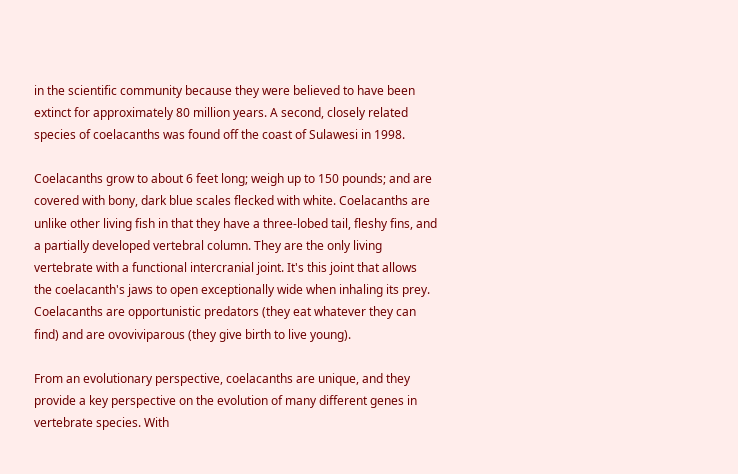in the scientific community because they were believed to have been extinct for approximately 80 million years. A second, closely related species of coelacanths was found off the coast of Sulawesi in 1998.

Coelacanths grow to about 6 feet long; weigh up to 150 pounds; and are covered with bony, dark blue scales flecked with white. Coelacanths are unlike other living fish in that they have a three-lobed tail, fleshy fins, and a partially developed vertebral column. They are the only living vertebrate with a functional intercranial joint. It's this joint that allows the coelacanth's jaws to open exceptionally wide when inhaling its prey. Coelacanths are opportunistic predators (they eat whatever they can find) and are ovoviviparous (they give birth to live young).

From an evolutionary perspective, coelacanths are unique, and they provide a key perspective on the evolution of many different genes in vertebrate species. With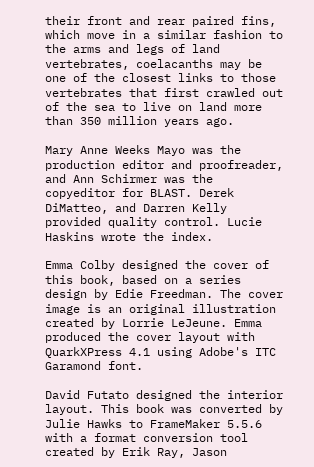their front and rear paired fins, which move in a similar fashion to the arms and legs of land vertebrates, coelacanths may be one of the closest links to those vertebrates that first crawled out of the sea to live on land more than 350 million years ago.

Mary Anne Weeks Mayo was the production editor and proofreader, and Ann Schirmer was the copyeditor for BLAST. Derek DiMatteo, and Darren Kelly provided quality control. Lucie Haskins wrote the index.

Emma Colby designed the cover of this book, based on a series design by Edie Freedman. The cover image is an original illustration created by Lorrie LeJeune. Emma produced the cover layout with QuarkXPress 4.1 using Adobe's ITC Garamond font.

David Futato designed the interior layout. This book was converted by Julie Hawks to FrameMaker 5.5.6 with a format conversion tool created by Erik Ray, Jason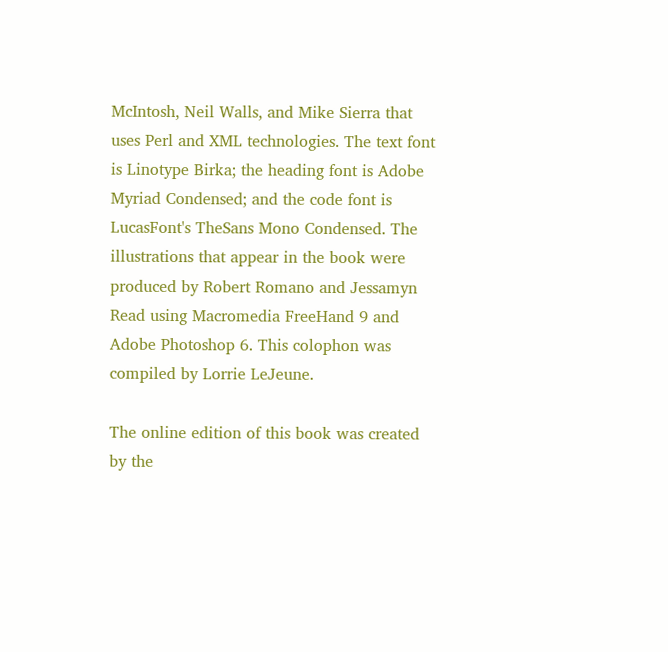McIntosh, Neil Walls, and Mike Sierra that uses Perl and XML technologies. The text font is Linotype Birka; the heading font is Adobe Myriad Condensed; and the code font is LucasFont's TheSans Mono Condensed. The illustrations that appear in the book were produced by Robert Romano and Jessamyn Read using Macromedia FreeHand 9 and Adobe Photoshop 6. This colophon was compiled by Lorrie LeJeune.

The online edition of this book was created by the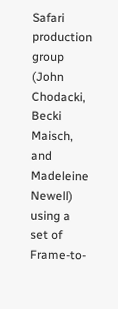Safari production group (John Chodacki, Becki Maisch, and Madeleine Newell) using a set of Frame-to-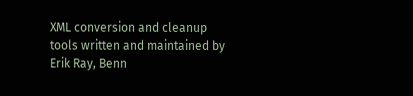XML conversion and cleanup tools written and maintained by Erik Ray, Benn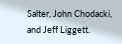Salter, John Chodacki, and Jeff Liggett.